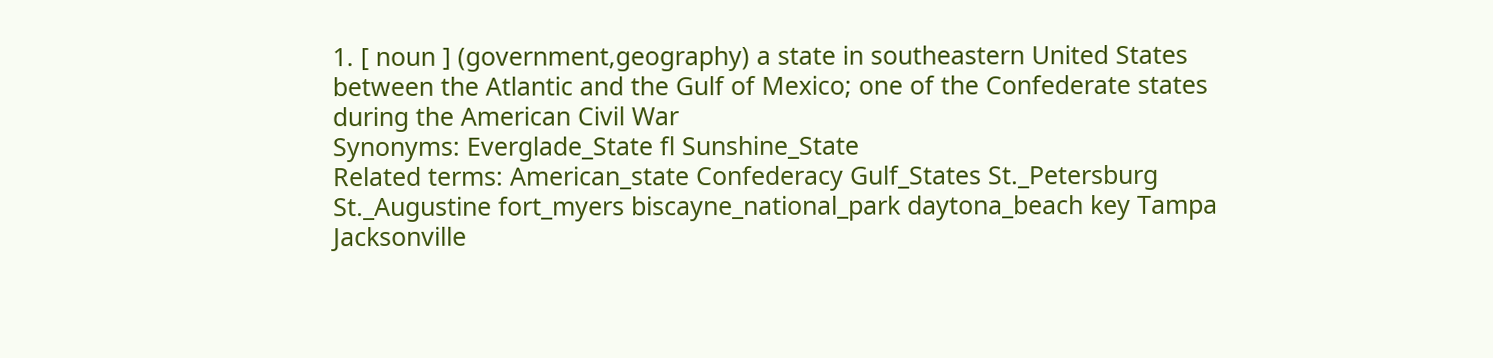1. [ noun ] (government,geography) a state in southeastern United States between the Atlantic and the Gulf of Mexico; one of the Confederate states during the American Civil War
Synonyms: Everglade_State fl Sunshine_State
Related terms: American_state Confederacy Gulf_States St._Petersburg St._Augustine fort_myers biscayne_national_park daytona_beach key Tampa Jacksonville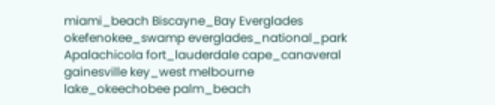miami_beach Biscayne_Bay Everglades okefenokee_swamp everglades_national_park Apalachicola fort_lauderdale cape_canaveral gainesville key_west melbourne lake_okeechobee palm_beach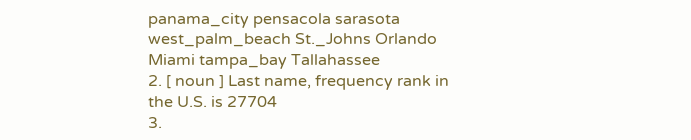panama_city pensacola sarasota west_palm_beach St._Johns Orlando Miami tampa_bay Tallahassee
2. [ noun ] Last name, frequency rank in the U.S. is 27704
3.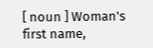[ noun ] Woman's first name,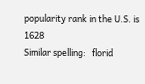popularity rank in the U.S. is 1628
Similar spelling:   florid